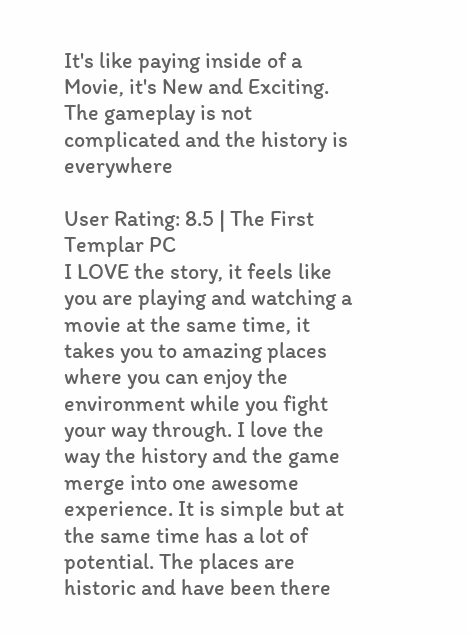It's like paying inside of a Movie, it's New and Exciting. The gameplay is not complicated and the history is everywhere

User Rating: 8.5 | The First Templar PC
I LOVE the story, it feels like you are playing and watching a movie at the same time, it takes you to amazing places where you can enjoy the environment while you fight your way through. I love the way the history and the game merge into one awesome experience. It is simple but at the same time has a lot of potential. The places are historic and have been there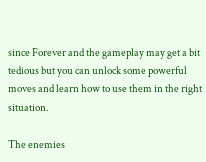since Forever and the gameplay may get a bit tedious but you can unlock some powerful moves and learn how to use them in the right situation.

The enemies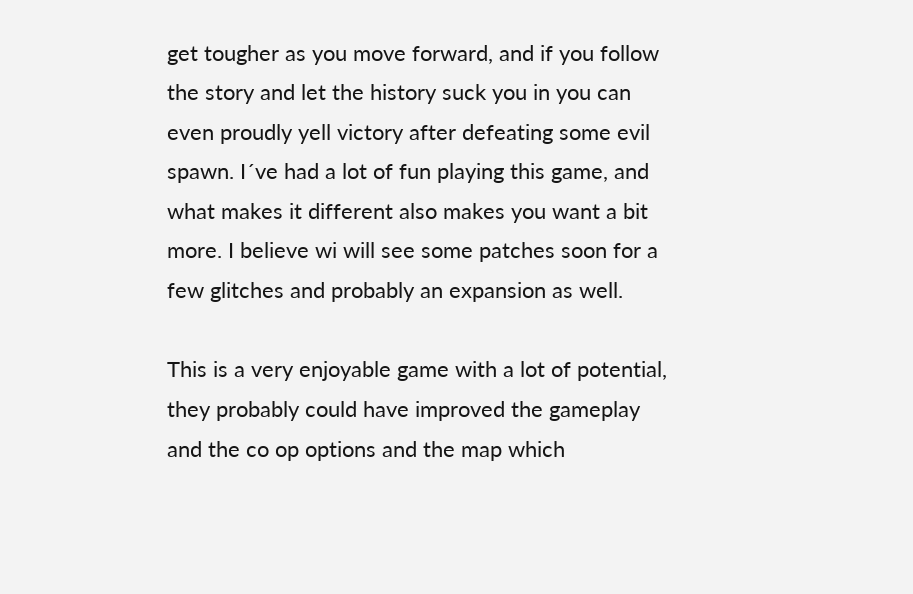get tougher as you move forward, and if you follow the story and let the history suck you in you can even proudly yell victory after defeating some evil spawn. I´ve had a lot of fun playing this game, and what makes it different also makes you want a bit more. I believe wi will see some patches soon for a few glitches and probably an expansion as well.

This is a very enjoyable game with a lot of potential, they probably could have improved the gameplay and the co op options and the map which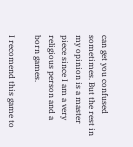can get you confused sometimes. But the rest in my opinion is a master piece since I am a very religious person and a born games.

I recomend this game to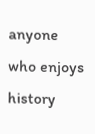anyone who enjoys history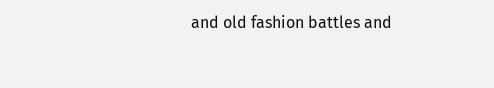and old fashion battles and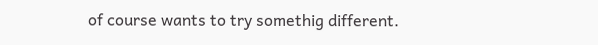of course wants to try somethig different.